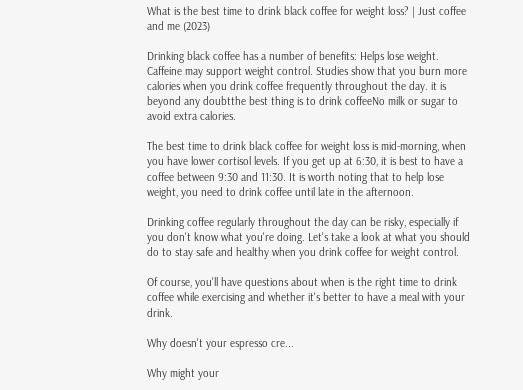What is the best time to drink black coffee for weight loss? | Just coffee and me (2023)

Drinking black coffee has a number of benefits: Helps lose weight. Caffeine may support weight control. Studies show that you burn more calories when you drink coffee frequently throughout the day. it is beyond any doubtthe best thing is to drink coffeeNo milk or sugar to avoid extra calories.

The best time to drink black coffee for weight loss is mid-morning, when you have lower cortisol levels. If you get up at 6:30, it is best to have a coffee between 9:30 and 11:30. It is worth noting that to help lose weight, you need to drink coffee until late in the afternoon.

Drinking coffee regularly throughout the day can be risky, especially if you don't know what you're doing. Let's take a look at what you should do to stay safe and healthy when you drink coffee for weight control.

Of course, you'll have questions about when is the right time to drink coffee while exercising and whether it's better to have a meal with your drink.

Why doesn't your espresso cre...

Why might your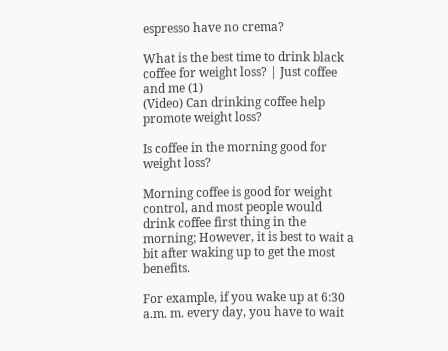espresso have no crema?

What is the best time to drink black coffee for weight loss? | Just coffee and me (1)
(Video) Can drinking coffee help promote weight loss?

Is coffee in the morning good for weight loss?

Morning coffee is good for weight control, and most people would drink coffee first thing in the morning; However, it is best to wait a bit after waking up to get the most benefits.

For example, if you wake up at 6:30 a.m. m. every day, you have to wait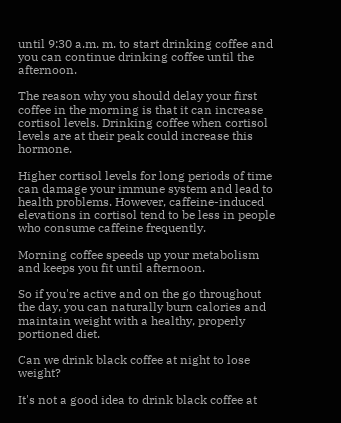until 9:30 a.m. m. to start drinking coffee and you can continue drinking coffee until the afternoon.

The reason why you should delay your first coffee in the morning is that it can increase cortisol levels. Drinking coffee when cortisol levels are at their peak could increase this hormone.

Higher cortisol levels for long periods of time can damage your immune system and lead to health problems. However, caffeine-induced elevations in cortisol tend to be less in people who consume caffeine frequently.

Morning coffee speeds up your metabolism and keeps you fit until afternoon.

So if you're active and on the go throughout the day, you can naturally burn calories and maintain weight with a healthy, properly portioned diet.

Can we drink black coffee at night to lose weight?

It's not a good idea to drink black coffee at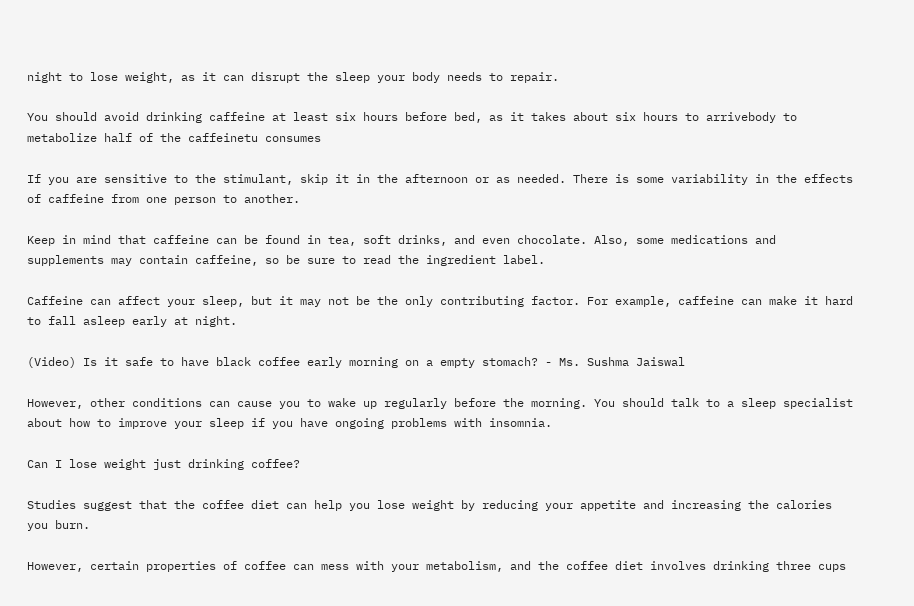night to lose weight, as it can disrupt the sleep your body needs to repair.

You should avoid drinking caffeine at least six hours before bed, as it takes about six hours to arrivebody to metabolize half of the caffeinetu consumes

If you are sensitive to the stimulant, skip it in the afternoon or as needed. There is some variability in the effects of caffeine from one person to another.

Keep in mind that caffeine can be found in tea, soft drinks, and even chocolate. Also, some medications and supplements may contain caffeine, so be sure to read the ingredient label.

Caffeine can affect your sleep, but it may not be the only contributing factor. For example, caffeine can make it hard to fall asleep early at night.

(Video) Is it safe to have black coffee early morning on a empty stomach? - Ms. Sushma Jaiswal

However, other conditions can cause you to wake up regularly before the morning. You should talk to a sleep specialist about how to improve your sleep if you have ongoing problems with insomnia.

Can I lose weight just drinking coffee?

Studies suggest that the coffee diet can help you lose weight by reducing your appetite and increasing the calories you burn.

However, certain properties of coffee can mess with your metabolism, and the coffee diet involves drinking three cups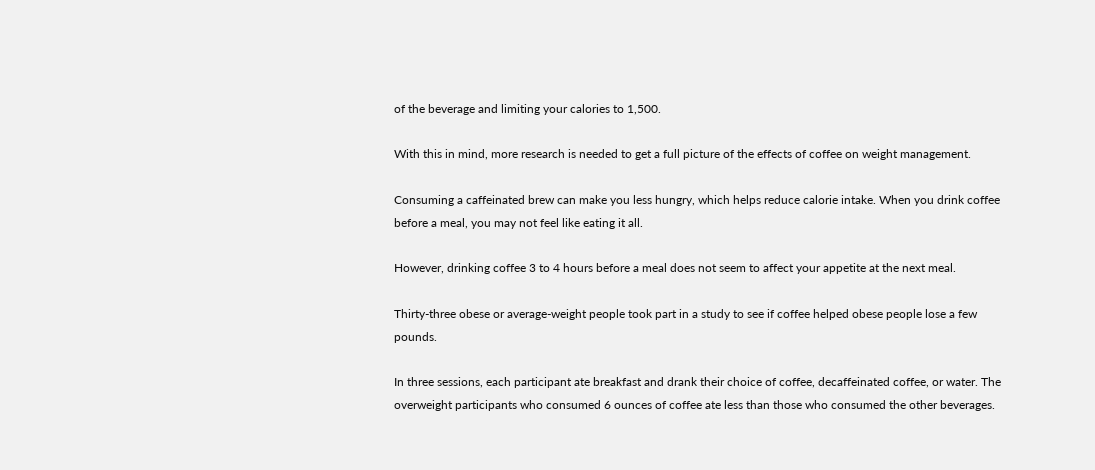of the beverage and limiting your calories to 1,500.

With this in mind, more research is needed to get a full picture of the effects of coffee on weight management.

Consuming a caffeinated brew can make you less hungry, which helps reduce calorie intake. When you drink coffee before a meal, you may not feel like eating it all.

However, drinking coffee 3 to 4 hours before a meal does not seem to affect your appetite at the next meal.

Thirty-three obese or average-weight people took part in a study to see if coffee helped obese people lose a few pounds.

In three sessions, each participant ate breakfast and drank their choice of coffee, decaffeinated coffee, or water. The overweight participants who consumed 6 ounces of coffee ate less than those who consumed the other beverages.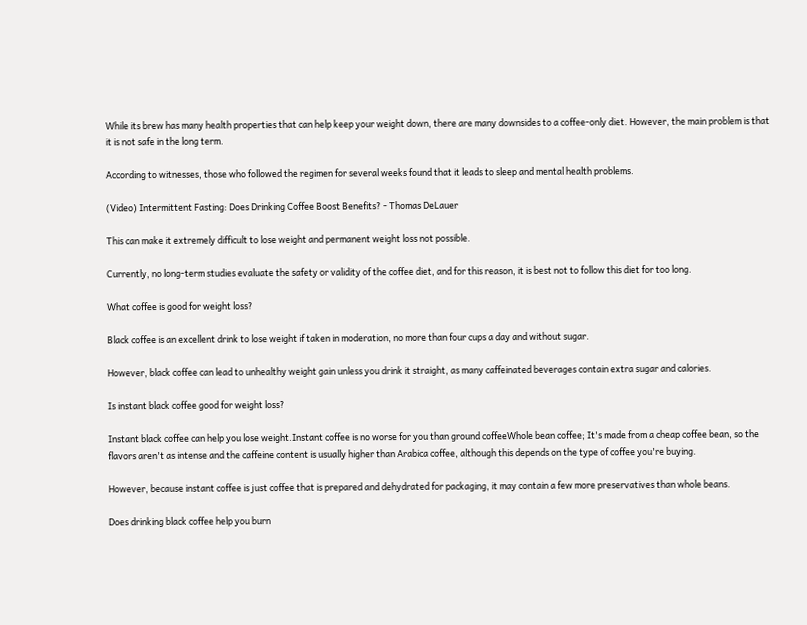While its brew has many health properties that can help keep your weight down, there are many downsides to a coffee-only diet. However, the main problem is that it is not safe in the long term.

According to witnesses, those who followed the regimen for several weeks found that it leads to sleep and mental health problems.

(Video) Intermittent Fasting: Does Drinking Coffee Boost Benefits? - Thomas DeLauer

This can make it extremely difficult to lose weight and permanent weight loss not possible.

Currently, no long-term studies evaluate the safety or validity of the coffee diet, and for this reason, it is best not to follow this diet for too long.

What coffee is good for weight loss?

Black coffee is an excellent drink to lose weight if taken in moderation, no more than four cups a day and without sugar.

However, black coffee can lead to unhealthy weight gain unless you drink it straight, as many caffeinated beverages contain extra sugar and calories.

Is instant black coffee good for weight loss?

Instant black coffee can help you lose weight.Instant coffee is no worse for you than ground coffeeWhole bean coffee; It's made from a cheap coffee bean, so the flavors aren't as intense and the caffeine content is usually higher than Arabica coffee, although this depends on the type of coffee you're buying.

However, because instant coffee is just coffee that is prepared and dehydrated for packaging, it may contain a few more preservatives than whole beans.

Does drinking black coffee help you burn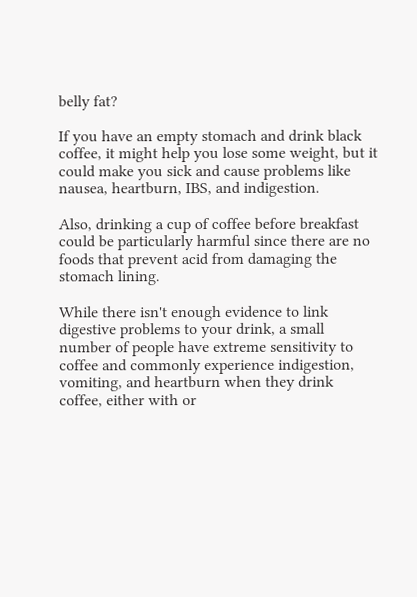belly fat?

If you have an empty stomach and drink black coffee, it might help you lose some weight, but it could make you sick and cause problems like nausea, heartburn, IBS, and indigestion.

Also, drinking a cup of coffee before breakfast could be particularly harmful since there are no foods that prevent acid from damaging the stomach lining.

While there isn't enough evidence to link digestive problems to your drink, a small number of people have extreme sensitivity to coffee and commonly experience indigestion, vomiting, and heartburn when they drink coffee, either with or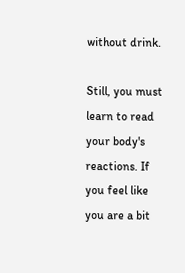without drink.

Still, you must learn to read your body's reactions. If you feel like you are a bit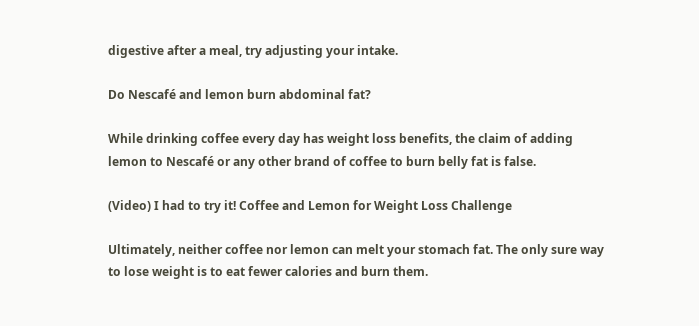digestive after a meal, try adjusting your intake.

Do Nescafé and lemon burn abdominal fat?

While drinking coffee every day has weight loss benefits, the claim of adding lemon to Nescafé or any other brand of coffee to burn belly fat is false.

(Video) I had to try it! Coffee and Lemon for Weight Loss Challenge

Ultimately, neither coffee nor lemon can melt your stomach fat. The only sure way to lose weight is to eat fewer calories and burn them.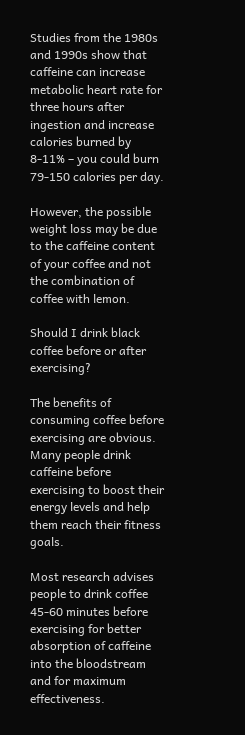Studies from the 1980s and 1990s show that caffeine can increase metabolic heart rate for three hours after ingestion and increase calories burned by 8-11% – you could burn 79-150 calories per day.

However, the possible weight loss may be due to the caffeine content of your coffee and not the combination of coffee with lemon.

Should I drink black coffee before or after exercising?

The benefits of consuming coffee before exercising are obvious. Many people drink caffeine before exercising to boost their energy levels and help them reach their fitness goals.

Most research advises people to drink coffee 45-60 minutes before exercising for better absorption of caffeine into the bloodstream and for maximum effectiveness.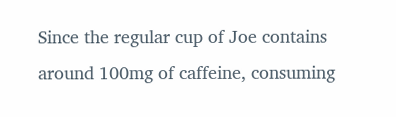Since the regular cup of Joe contains around 100mg of caffeine, consuming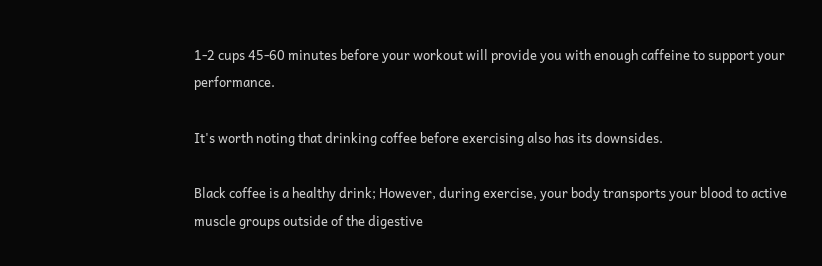1-2 cups 45-60 minutes before your workout will provide you with enough caffeine to support your performance.

It's worth noting that drinking coffee before exercising also has its downsides.

Black coffee is a healthy drink; However, during exercise, your body transports your blood to active muscle groups outside of the digestive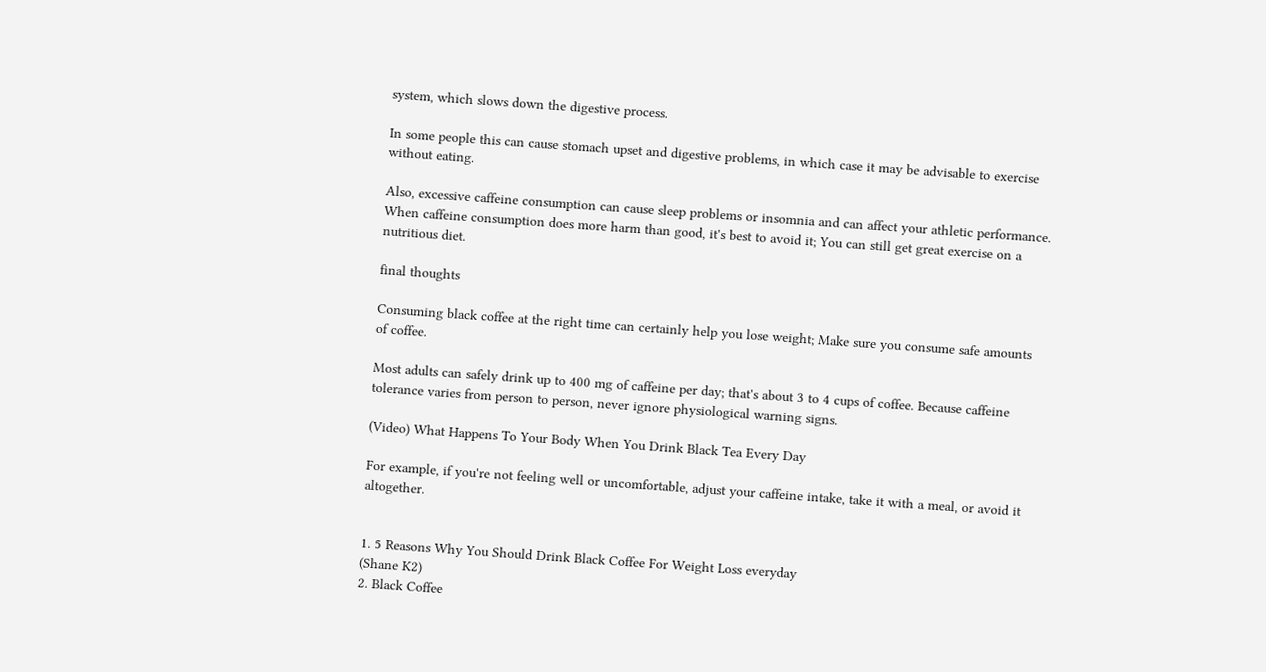system, which slows down the digestive process.

In some people this can cause stomach upset and digestive problems, in which case it may be advisable to exercise without eating.

Also, excessive caffeine consumption can cause sleep problems or insomnia and can affect your athletic performance. When caffeine consumption does more harm than good, it's best to avoid it; You can still get great exercise on a nutritious diet.

final thoughts

Consuming black coffee at the right time can certainly help you lose weight; Make sure you consume safe amounts of coffee.

Most adults can safely drink up to 400 mg of caffeine per day; that's about 3 to 4 cups of coffee. Because caffeine tolerance varies from person to person, never ignore physiological warning signs.

(Video) What Happens To Your Body When You Drink Black Tea Every Day

For example, if you're not feeling well or uncomfortable, adjust your caffeine intake, take it with a meal, or avoid it altogether.


1. 5 Reasons Why You Should Drink Black Coffee For Weight Loss everyday
(Shane K2)
2. Black Coffee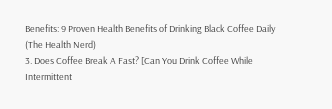Benefits: 9 Proven Health Benefits of Drinking Black Coffee Daily
(The Health Nerd)
3. Does Coffee Break A Fast? [Can You Drink Coffee While Intermittent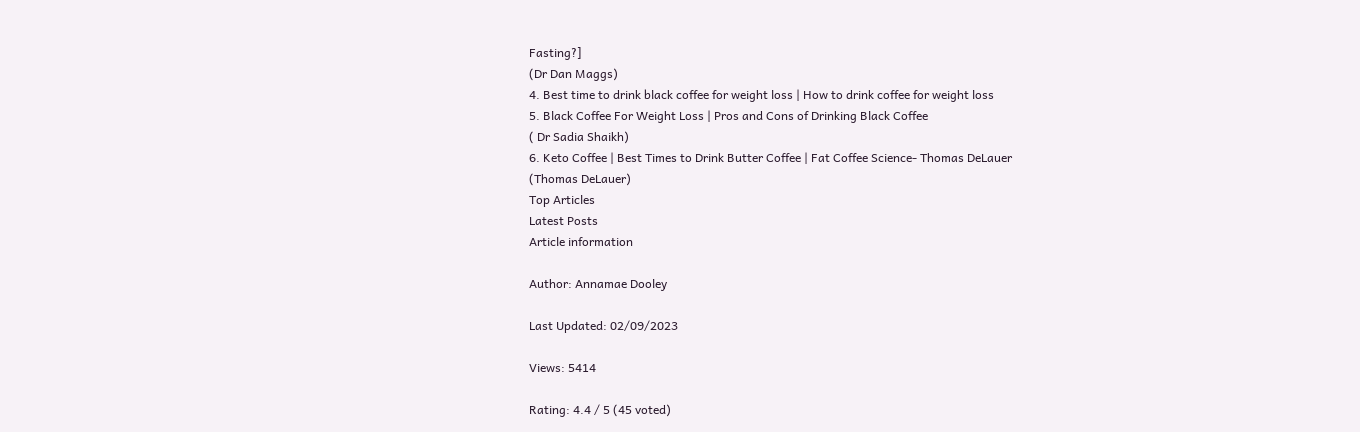Fasting?]
(Dr Dan Maggs)
4. Best time to drink black coffee for weight loss | How to drink coffee for weight loss
5. Black Coffee For Weight Loss | Pros and Cons of Drinking Black Coffee
( Dr Sadia Shaikh)
6. Keto Coffee | Best Times to Drink Butter Coffee | Fat Coffee Science- Thomas DeLauer
(Thomas DeLauer)
Top Articles
Latest Posts
Article information

Author: Annamae Dooley

Last Updated: 02/09/2023

Views: 5414

Rating: 4.4 / 5 (45 voted)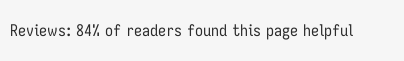Reviews: 84% of readers found this page helpful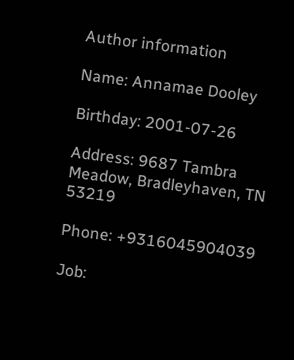Author information

Name: Annamae Dooley

Birthday: 2001-07-26

Address: 9687 Tambra Meadow, Bradleyhaven, TN 53219

Phone: +9316045904039

Job: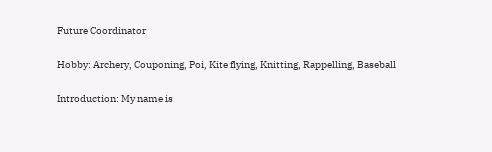Future Coordinator

Hobby: Archery, Couponing, Poi, Kite flying, Knitting, Rappelling, Baseball

Introduction: My name is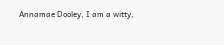Annamae Dooley, I am a witty,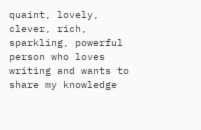quaint, lovely, clever, rich, sparkling, powerful person who loves writing and wants to share my knowledge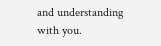and understanding with you.